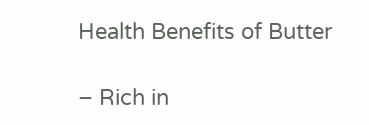Health Benefits of Butter

– Rich in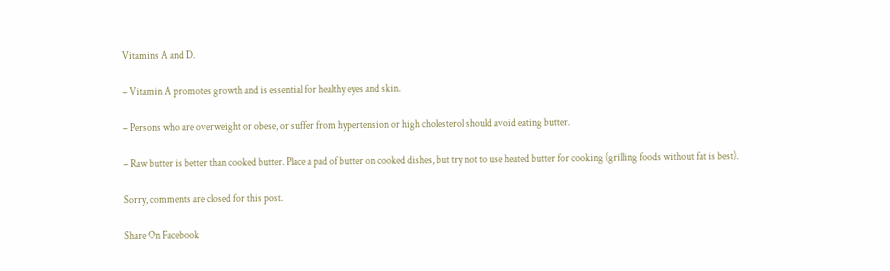Vitamins A and D.

– Vitamin A promotes growth and is essential for healthy eyes and skin.

– Persons who are overweight or obese, or suffer from hypertension or high cholesterol should avoid eating butter.

– Raw butter is better than cooked butter. Place a pad of butter on cooked dishes, but try not to use heated butter for cooking (grilling foods without fat is best).

Sorry, comments are closed for this post.

Share On Facebook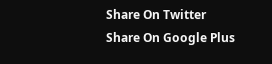Share On Twitter
Share On Google Plus